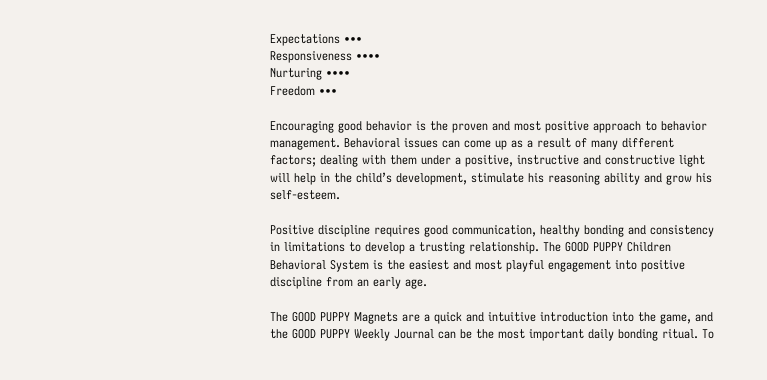Expectations •••
Responsiveness ••••
Nurturing ••••
Freedom •••

Encouraging good behavior is the proven and most positive approach to behavior management. Behavioral issues can come up as a result of many different factors; dealing with them under a positive, instructive and constructive light will help in the child’s development, stimulate his reasoning ability and grow his self-esteem.

Positive discipline requires good communication, healthy bonding and consistency in limitations to develop a trusting relationship. The GOOD PUPPY Children Behavioral System is the easiest and most playful engagement into positive discipline from an early age.

The GOOD PUPPY Magnets are a quick and intuitive introduction into the game, and the GOOD PUPPY Weekly Journal can be the most important daily bonding ritual. To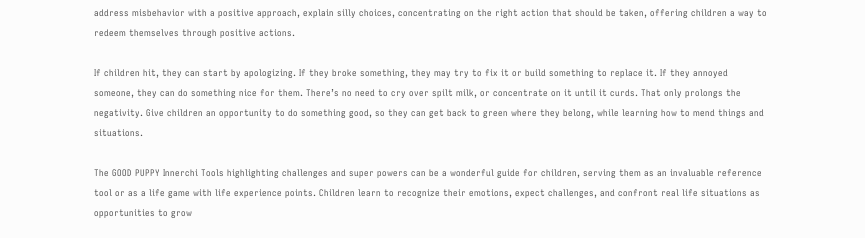address misbehavior with a positive approach, explain silly choices, concentrating on the right action that should be taken, offering children a way to redeem themselves through positive actions.

If children hit, they can start by apologizing. If they broke something, they may try to fix it or build something to replace it. If they annoyed someone, they can do something nice for them. There’s no need to cry over spilt milk, or concentrate on it until it curds. That only prolongs the negativity. Give children an opportunity to do something good, so they can get back to green where they belong, while learning how to mend things and situations.

The GOOD PUPPY Innerchi Tools highlighting challenges and super powers can be a wonderful guide for children, serving them as an invaluable reference tool or as a life game with life experience points. Children learn to recognize their emotions, expect challenges, and confront real life situations as opportunities to grow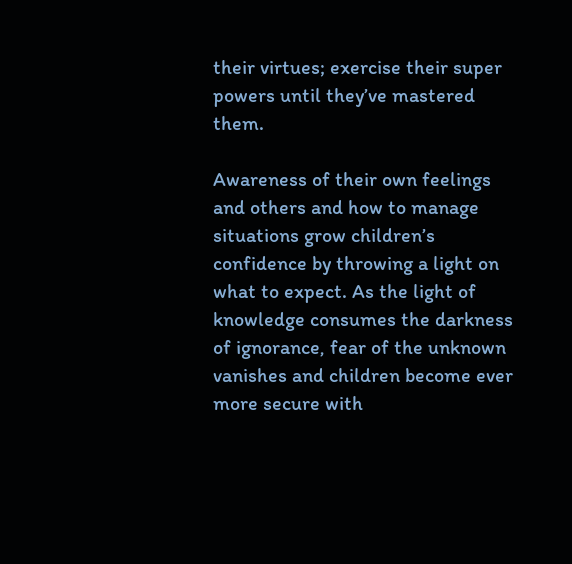their virtues; exercise their super powers until they’ve mastered them.

Awareness of their own feelings and others and how to manage situations grow children’s confidence by throwing a light on what to expect. As the light of knowledge consumes the darkness of ignorance, fear of the unknown vanishes and children become ever more secure with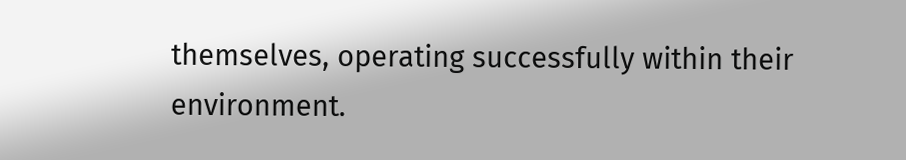themselves, operating successfully within their environment.